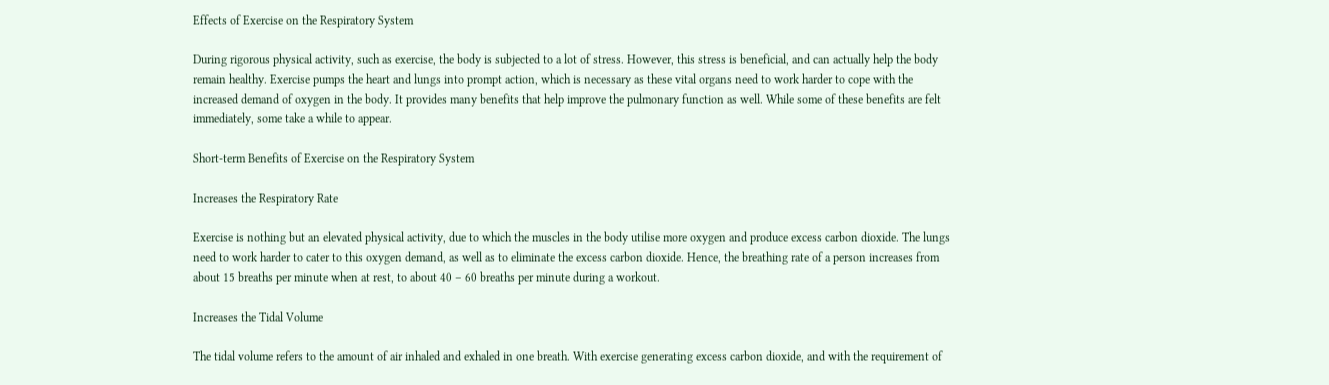Effects of Exercise on the Respiratory System

During rigorous physical activity, such as exercise, the body is subjected to a lot of stress. However, this stress is beneficial, and can actually help the body remain healthy. Exercise pumps the heart and lungs into prompt action, which is necessary as these vital organs need to work harder to cope with the increased demand of oxygen in the body. It provides many benefits that help improve the pulmonary function as well. While some of these benefits are felt immediately, some take a while to appear.

Short-term Benefits of Exercise on the Respiratory System

Increases the Respiratory Rate

Exercise is nothing but an elevated physical activity, due to which the muscles in the body utilise more oxygen and produce excess carbon dioxide. The lungs need to work harder to cater to this oxygen demand, as well as to eliminate the excess carbon dioxide. Hence, the breathing rate of a person increases from about 15 breaths per minute when at rest, to about 40 – 60 breaths per minute during a workout.

Increases the Tidal Volume

The tidal volume refers to the amount of air inhaled and exhaled in one breath. With exercise generating excess carbon dioxide, and with the requirement of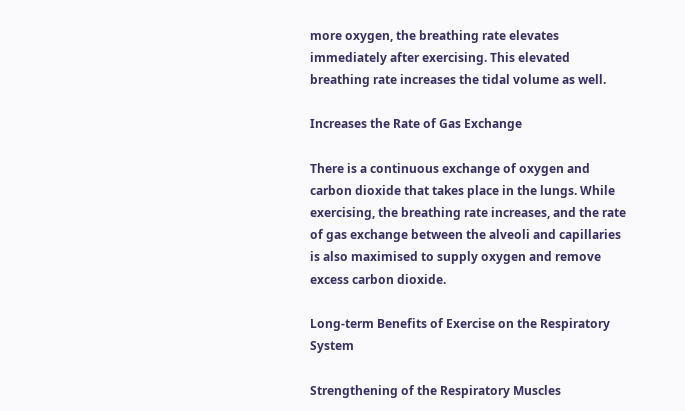more oxygen, the breathing rate elevates immediately after exercising. This elevated breathing rate increases the tidal volume as well.

Increases the Rate of Gas Exchange

There is a continuous exchange of oxygen and carbon dioxide that takes place in the lungs. While exercising, the breathing rate increases, and the rate of gas exchange between the alveoli and capillaries is also maximised to supply oxygen and remove excess carbon dioxide.

Long-term Benefits of Exercise on the Respiratory System

Strengthening of the Respiratory Muscles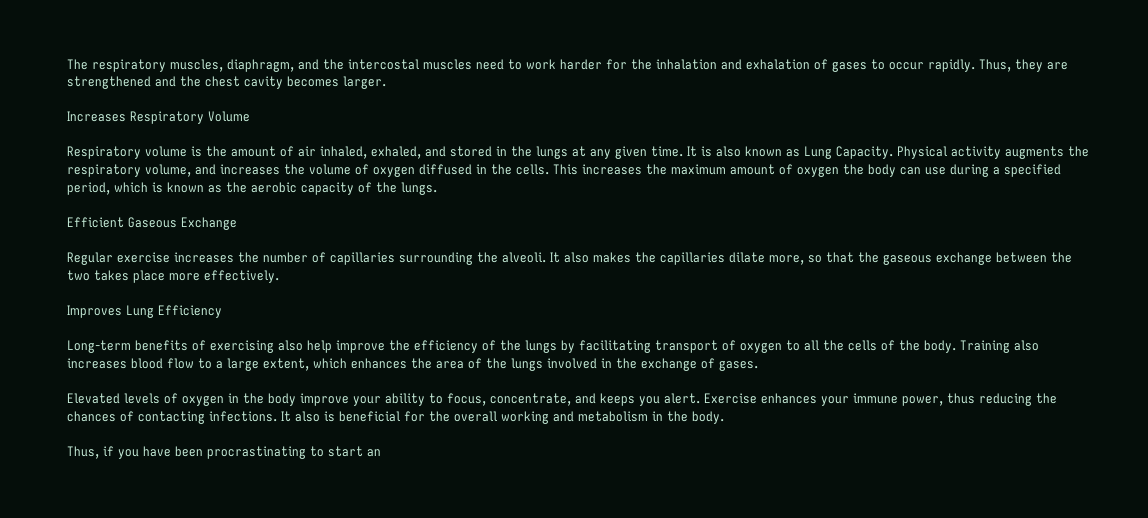The respiratory muscles, diaphragm, and the intercostal muscles need to work harder for the inhalation and exhalation of gases to occur rapidly. Thus, they are strengthened and the chest cavity becomes larger.

Increases Respiratory Volume

Respiratory volume is the amount of air inhaled, exhaled, and stored in the lungs at any given time. It is also known as Lung Capacity. Physical activity augments the respiratory volume, and increases the volume of oxygen diffused in the cells. This increases the maximum amount of oxygen the body can use during a specified period, which is known as the aerobic capacity of the lungs.

Efficient Gaseous Exchange

Regular exercise increases the number of capillaries surrounding the alveoli. It also makes the capillaries dilate more, so that the gaseous exchange between the two takes place more effectively.

Improves Lung Efficiency

Long-term benefits of exercising also help improve the efficiency of the lungs by facilitating transport of oxygen to all the cells of the body. Training also increases blood flow to a large extent, which enhances the area of the lungs involved in the exchange of gases.

Elevated levels of oxygen in the body improve your ability to focus, concentrate, and keeps you alert. Exercise enhances your immune power, thus reducing the chances of contacting infections. It also is beneficial for the overall working and metabolism in the body.

Thus, if you have been procrastinating to start an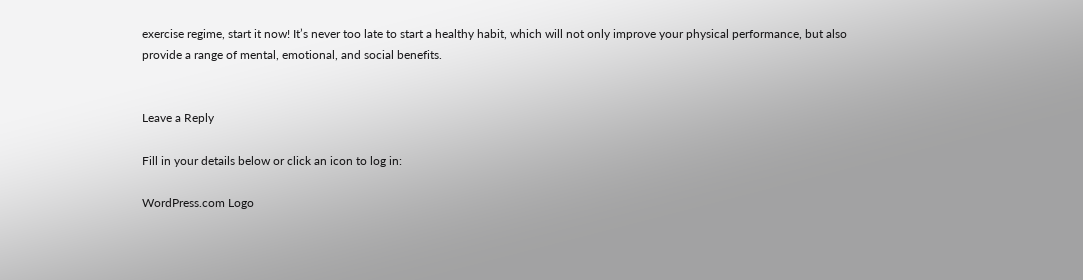exercise regime, start it now! It’s never too late to start a healthy habit, which will not only improve your physical performance, but also provide a range of mental, emotional, and social benefits.


Leave a Reply

Fill in your details below or click an icon to log in:

WordPress.com Logo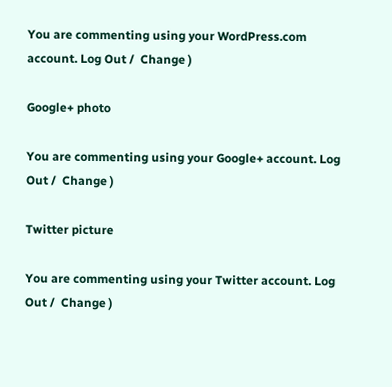You are commenting using your WordPress.com account. Log Out /  Change )

Google+ photo

You are commenting using your Google+ account. Log Out /  Change )

Twitter picture

You are commenting using your Twitter account. Log Out /  Change )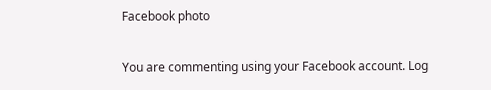Facebook photo

You are commenting using your Facebook account. Log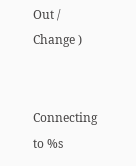Out /  Change )


Connecting to %s